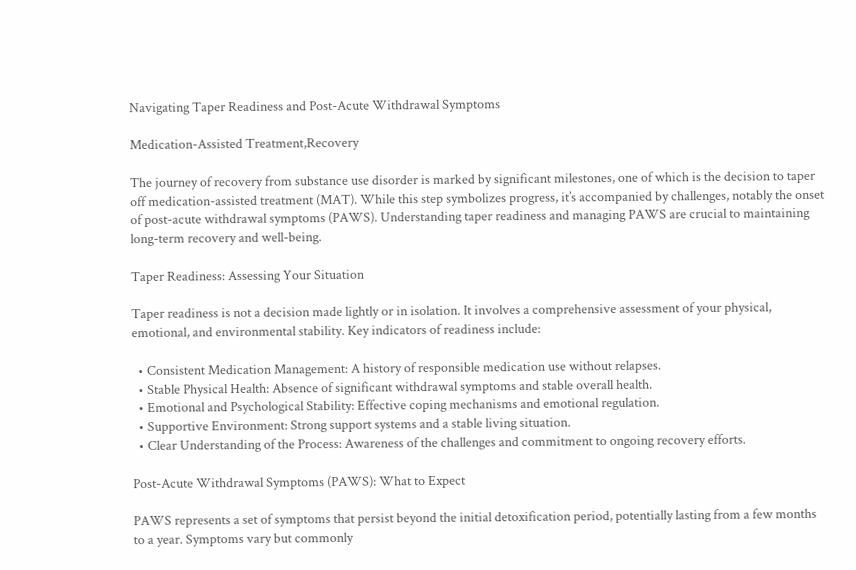Navigating Taper Readiness and Post-Acute Withdrawal Symptoms

Medication-Assisted Treatment,Recovery

The journey of recovery from substance use disorder is marked by significant milestones, one of which is the decision to taper off medication-assisted treatment (MAT). While this step symbolizes progress, it’s accompanied by challenges, notably the onset of post-acute withdrawal symptoms (PAWS). Understanding taper readiness and managing PAWS are crucial to maintaining long-term recovery and well-being.

Taper Readiness: Assessing Your Situation

Taper readiness is not a decision made lightly or in isolation. It involves a comprehensive assessment of your physical, emotional, and environmental stability. Key indicators of readiness include:

  • Consistent Medication Management: A history of responsible medication use without relapses.
  • Stable Physical Health: Absence of significant withdrawal symptoms and stable overall health.
  • Emotional and Psychological Stability: Effective coping mechanisms and emotional regulation.
  • Supportive Environment: Strong support systems and a stable living situation.
  • Clear Understanding of the Process: Awareness of the challenges and commitment to ongoing recovery efforts.

Post-Acute Withdrawal Symptoms (PAWS): What to Expect

PAWS represents a set of symptoms that persist beyond the initial detoxification period, potentially lasting from a few months to a year. Symptoms vary but commonly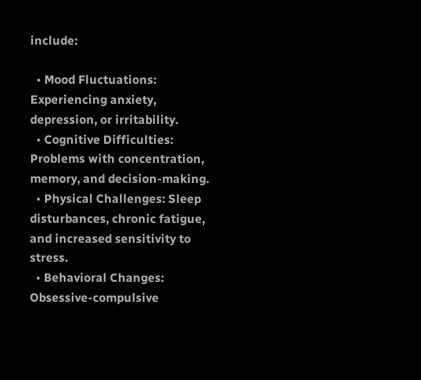include:

  • Mood Fluctuations: Experiencing anxiety, depression, or irritability.
  • Cognitive Difficulties: Problems with concentration, memory, and decision-making.
  • Physical Challenges: Sleep disturbances, chronic fatigue, and increased sensitivity to stress.
  • Behavioral Changes: Obsessive-compulsive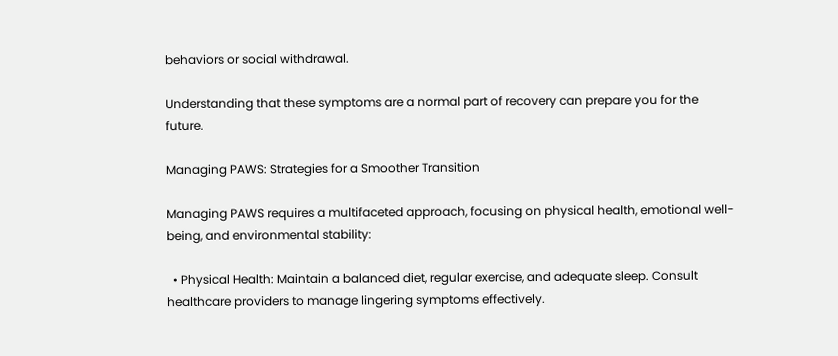behaviors or social withdrawal.

Understanding that these symptoms are a normal part of recovery can prepare you for the future.

Managing PAWS: Strategies for a Smoother Transition

Managing PAWS requires a multifaceted approach, focusing on physical health, emotional well-being, and environmental stability:

  • Physical Health: Maintain a balanced diet, regular exercise, and adequate sleep. Consult healthcare providers to manage lingering symptoms effectively.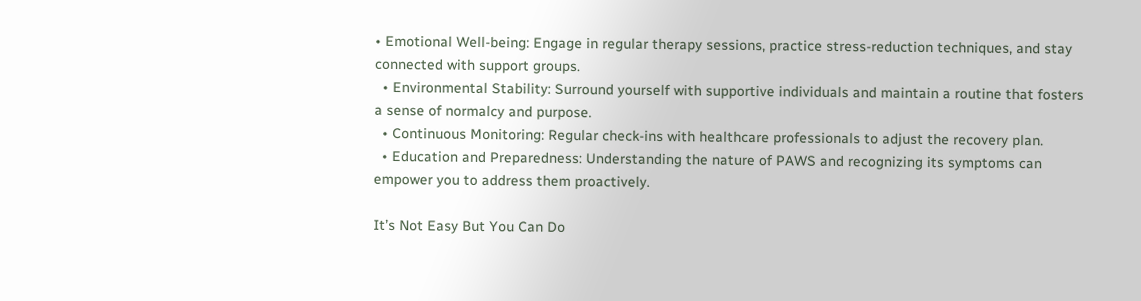• Emotional Well-being: Engage in regular therapy sessions, practice stress-reduction techniques, and stay connected with support groups.
  • Environmental Stability: Surround yourself with supportive individuals and maintain a routine that fosters a sense of normalcy and purpose.
  • Continuous Monitoring: Regular check-ins with healthcare professionals to adjust the recovery plan.
  • Education and Preparedness: Understanding the nature of PAWS and recognizing its symptoms can empower you to address them proactively.

It’s Not Easy But You Can Do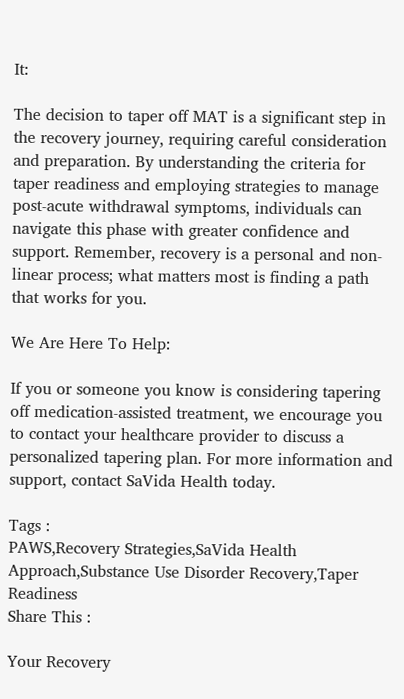It:

The decision to taper off MAT is a significant step in the recovery journey, requiring careful consideration and preparation. By understanding the criteria for taper readiness and employing strategies to manage post-acute withdrawal symptoms, individuals can navigate this phase with greater confidence and support. Remember, recovery is a personal and non-linear process; what matters most is finding a path that works for you.

We Are Here To Help:

If you or someone you know is considering tapering off medication-assisted treatment, we encourage you to contact your healthcare provider to discuss a personalized tapering plan. For more information and support, contact SaVida Health today.

Tags :
PAWS,Recovery Strategies,SaVida Health Approach,Substance Use Disorder Recovery,Taper Readiness
Share This :

Your Recovery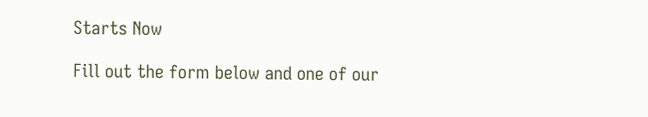Starts Now

Fill out the form below and one of our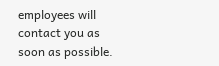employees will contact you as soon as possible.